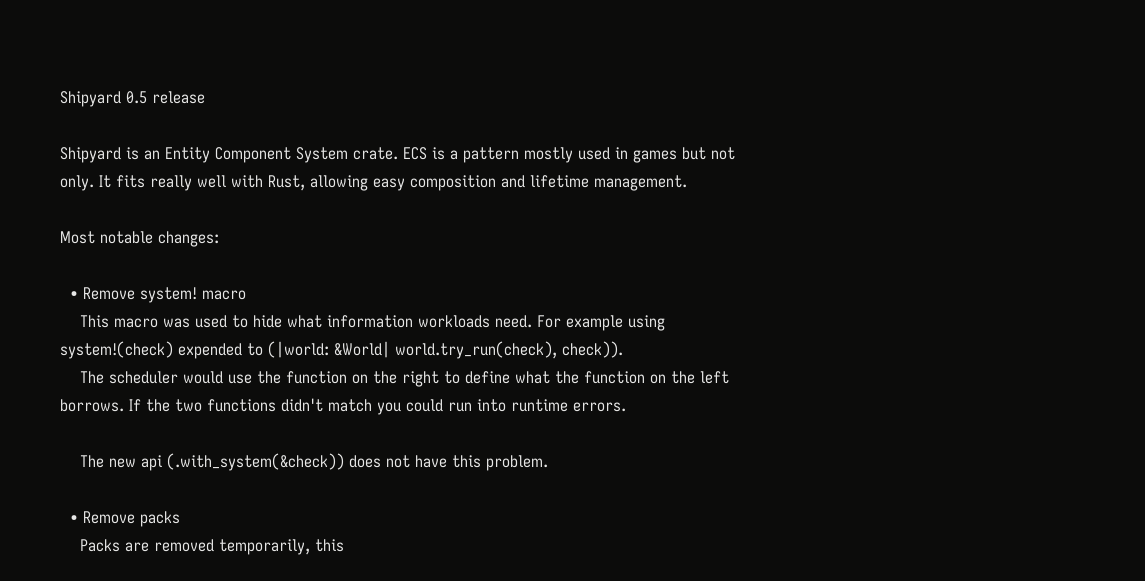Shipyard 0.5 release

Shipyard is an Entity Component System crate. ECS is a pattern mostly used in games but not only. It fits really well with Rust, allowing easy composition and lifetime management.

Most notable changes:

  • Remove system! macro
    This macro was used to hide what information workloads need. For example using system!(check) expended to (|world: &World| world.try_run(check), check)).
    The scheduler would use the function on the right to define what the function on the left borrows. If the two functions didn't match you could run into runtime errors.

    The new api (.with_system(&check)) does not have this problem.

  • Remove packs
    Packs are removed temporarily, this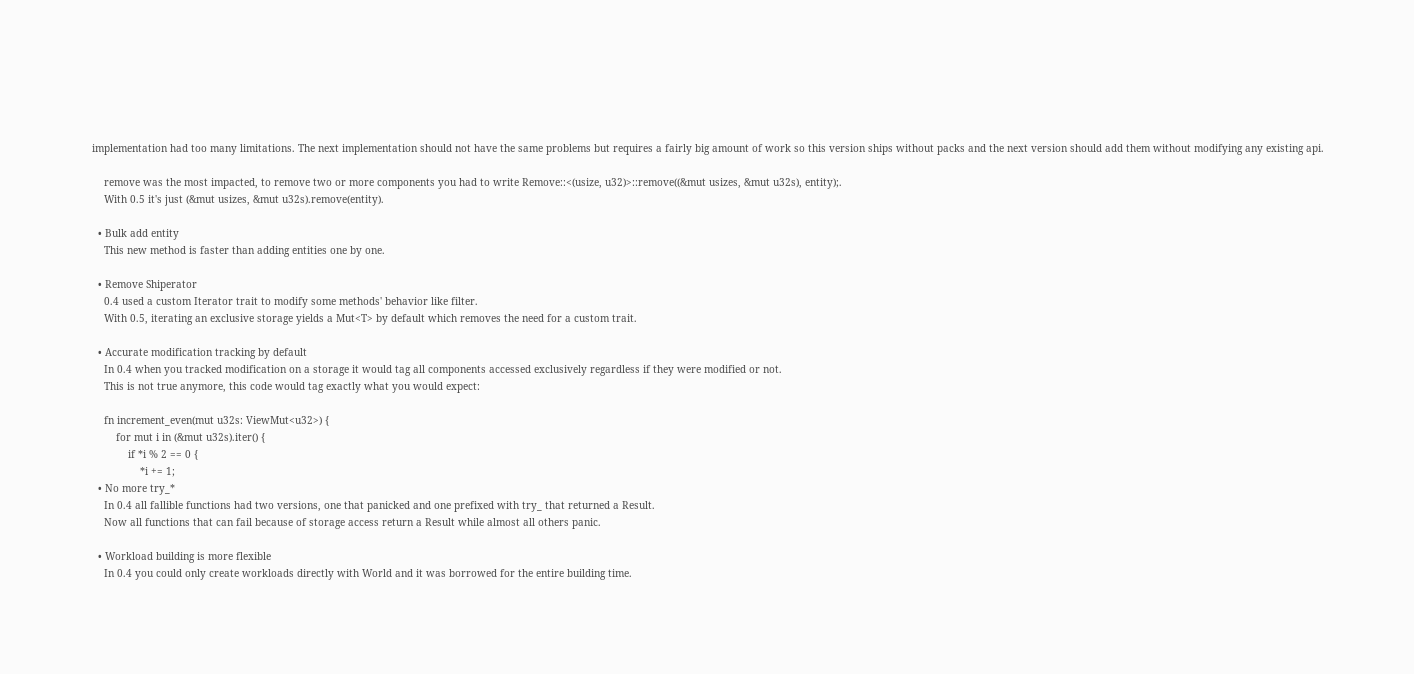implementation had too many limitations. The next implementation should not have the same problems but requires a fairly big amount of work so this version ships without packs and the next version should add them without modifying any existing api.

    remove was the most impacted, to remove two or more components you had to write Remove::<(usize, u32)>::remove((&mut usizes, &mut u32s), entity);.
    With 0.5 it's just (&mut usizes, &mut u32s).remove(entity).

  • Bulk add entity
    This new method is faster than adding entities one by one.

  • Remove Shiperator
    0.4 used a custom Iterator trait to modify some methods' behavior like filter.
    With 0.5, iterating an exclusive storage yields a Mut<T> by default which removes the need for a custom trait.

  • Accurate modification tracking by default
    In 0.4 when you tracked modification on a storage it would tag all components accessed exclusively regardless if they were modified or not.
    This is not true anymore, this code would tag exactly what you would expect:

    fn increment_even(mut u32s: ViewMut<u32>) {
        for mut i in (&mut u32s).iter() {
            if *i % 2 == 0 {
                *i += 1;
  • No more try_*
    In 0.4 all fallible functions had two versions, one that panicked and one prefixed with try_ that returned a Result.
    Now all functions that can fail because of storage access return a Result while almost all others panic.

  • Workload building is more flexible
    In 0.4 you could only create workloads directly with World and it was borrowed for the entire building time.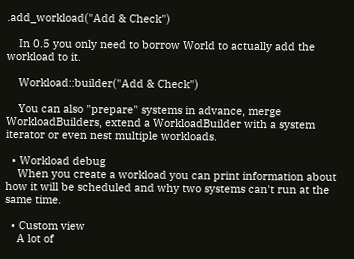.add_workload("Add & Check")

    In 0.5 you only need to borrow World to actually add the workload to it.

    Workload::builder("Add & Check")

    You can also "prepare" systems in advance, merge WorkloadBuilders, extend a WorkloadBuilder with a system iterator or even nest multiple workloads.

  • Workload debug
    When you create a workload you can print information about how it will be scheduled and why two systems can't run at the same time.

  • Custom view
    A lot of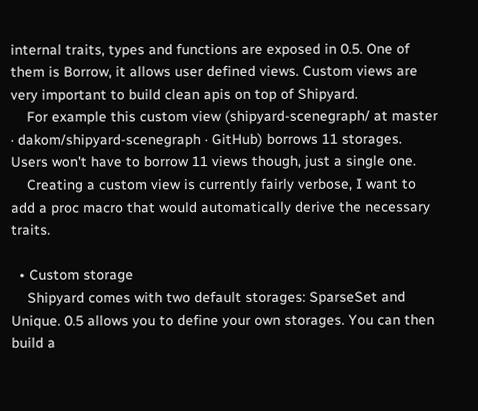internal traits, types and functions are exposed in 0.5. One of them is Borrow, it allows user defined views. Custom views are very important to build clean apis on top of Shipyard.
    For example this custom view (shipyard-scenegraph/ at master · dakom/shipyard-scenegraph · GitHub) borrows 11 storages. Users won't have to borrow 11 views though, just a single one.
    Creating a custom view is currently fairly verbose, I want to add a proc macro that would automatically derive the necessary traits.

  • Custom storage
    Shipyard comes with two default storages: SparseSet and Unique. 0.5 allows you to define your own storages. You can then build a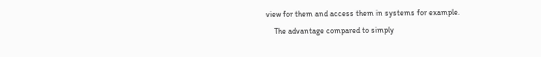view for them and access them in systems for example.
    The advantage compared to simply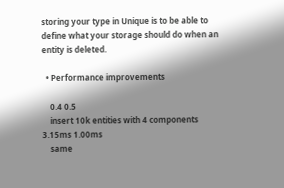storing your type in Unique is to be able to define what your storage should do when an entity is deleted.

  • Performance improvements

    0.4 0.5
    insert 10k entities with 4 components 3.15ms 1.00ms
    same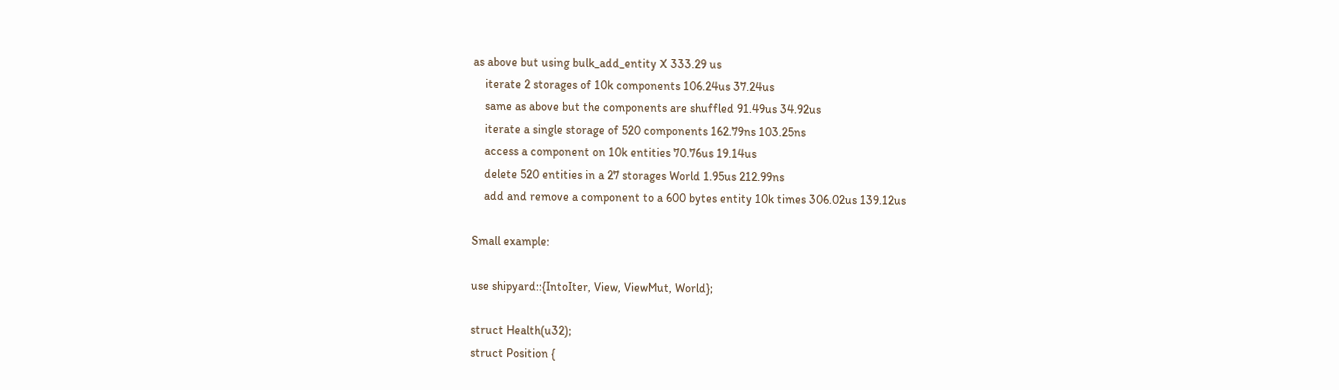as above but using bulk_add_entity X 333.29 us
    iterate 2 storages of 10k components 106.24us 37.24us
    same as above but the components are shuffled 91.49us 34.92us
    iterate a single storage of 520 components 162.79ns 103.25ns
    access a component on 10k entities 70.76us 19.14us
    delete 520 entities in a 27 storages World 1.95us 212.99ns
    add and remove a component to a 600 bytes entity 10k times 306.02us 139.12us

Small example:

use shipyard::{IntoIter, View, ViewMut, World};

struct Health(u32);
struct Position {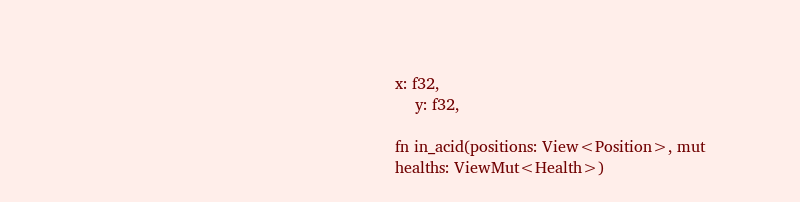x: f32,
    y: f32,

fn in_acid(positions: View<Position>, mut healths: ViewMut<Health>)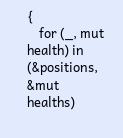{
    for (_, mut health) in (&positions, &mut healths)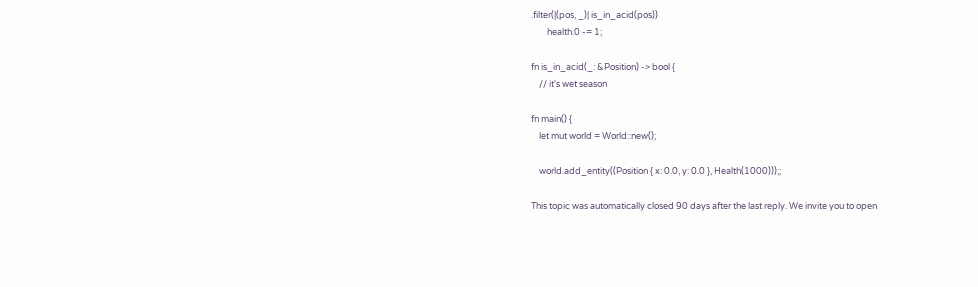.filter(|(pos, _)| is_in_acid(pos))
        health.0 -= 1;

fn is_in_acid(_: &Position) -> bool {
    // it's wet season

fn main() {
    let mut world = World::new();

    world.add_entity((Position { x: 0.0, y: 0.0 }, Health(1000)));;

This topic was automatically closed 90 days after the last reply. We invite you to open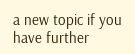a new topic if you have further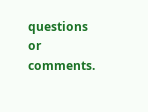questions or comments.